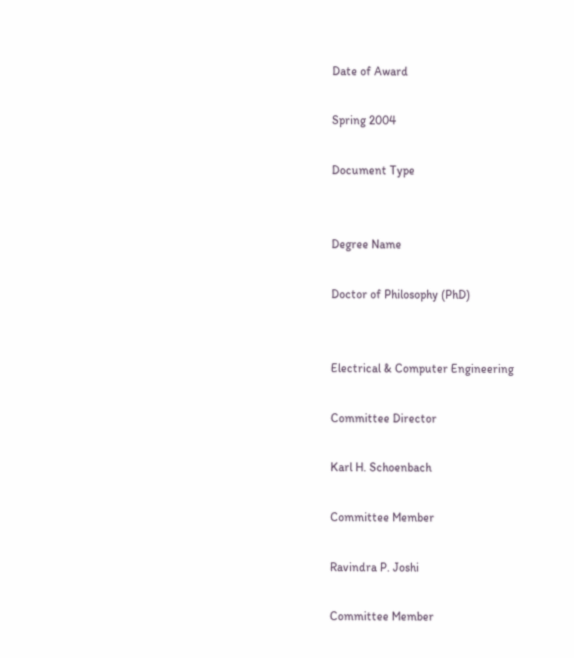Date of Award

Spring 2004

Document Type


Degree Name

Doctor of Philosophy (PhD)


Electrical & Computer Engineering

Committee Director

Karl H. Schoenbach

Committee Member

Ravindra P. Joshi

Committee Member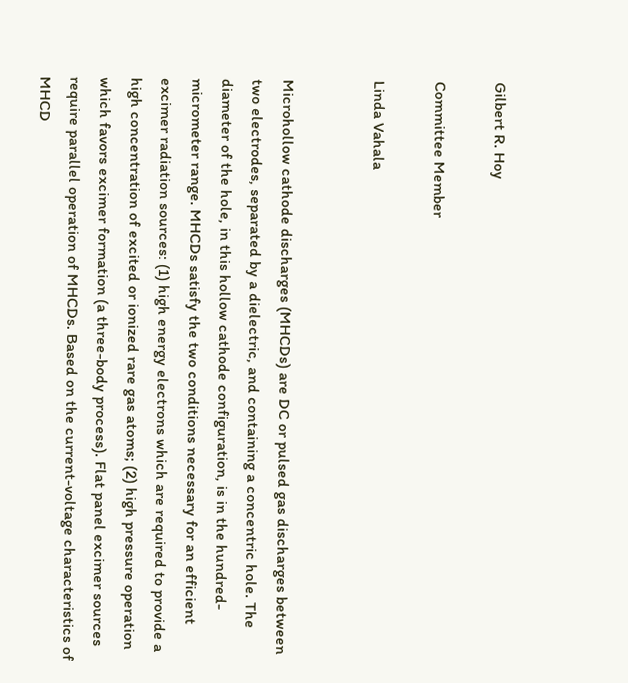Gilbert R. Hoy

Committee Member

Linda Vahala


Microhollow cathode discharges (MHCDs) are DC or pulsed gas discharges between two electrodes, separated by a dielectric, and containing a concentric hole. The diameter of the hole, in this hollow cathode configuration, is in the hundred-micrometer range. MHCDs satisfy the two conditions necessary for an efficient excimer radiation sources: (1) high energy electrons which are required to provide a high concentration of excited or ionized rare gas atoms; (2) high pressure operation which favors excimer formation (a three-body process). Flat panel excimer sources require parallel operation of MHCDs. Based on the current-voltage characteristics of MHCD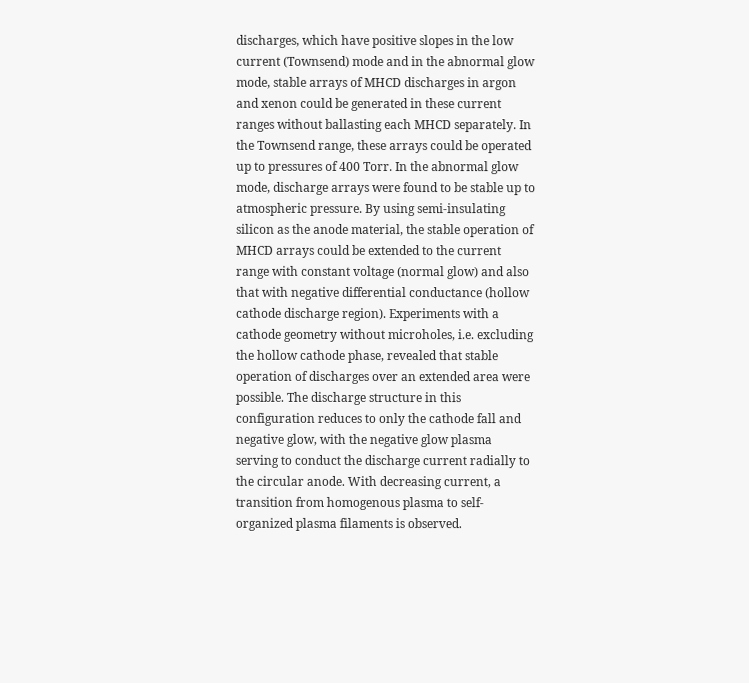discharges, which have positive slopes in the low current (Townsend) mode and in the abnormal glow mode, stable arrays of MHCD discharges in argon and xenon could be generated in these current ranges without ballasting each MHCD separately. In the Townsend range, these arrays could be operated up to pressures of 400 Torr. In the abnormal glow mode, discharge arrays were found to be stable up to atmospheric pressure. By using semi-insulating silicon as the anode material, the stable operation of MHCD arrays could be extended to the current range with constant voltage (normal glow) and also that with negative differential conductance (hollow cathode discharge region). Experiments with a cathode geometry without microholes, i.e. excluding the hollow cathode phase, revealed that stable operation of discharges over an extended area were possible. The discharge structure in this configuration reduces to only the cathode fall and negative glow, with the negative glow plasma serving to conduct the discharge current radially to the circular anode. With decreasing current, a transition from homogenous plasma to self-organized plasma filaments is observed.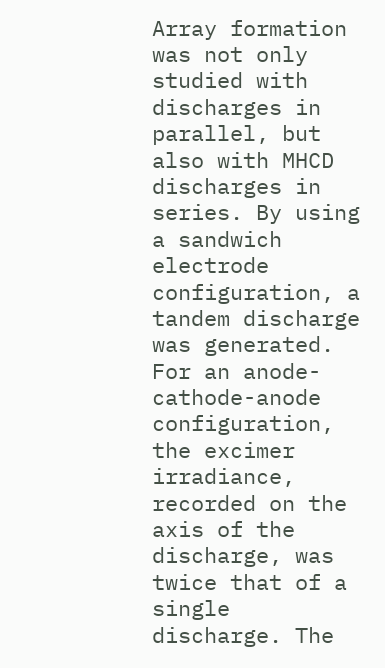Array formation was not only studied with discharges in parallel, but also with MHCD discharges in series. By using a sandwich electrode configuration, a tandem discharge was generated. For an anode-cathode-anode configuration, the excimer irradiance, recorded on the axis of the discharge, was twice that of a single discharge. The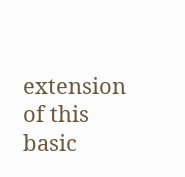extension of this basic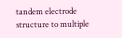tandem electrode structure to multiple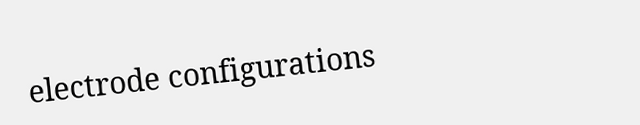electrode configurations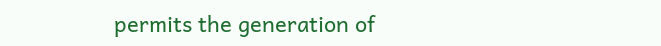permits the generation of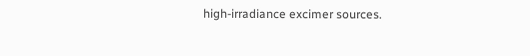high-irradiance excimer sources.